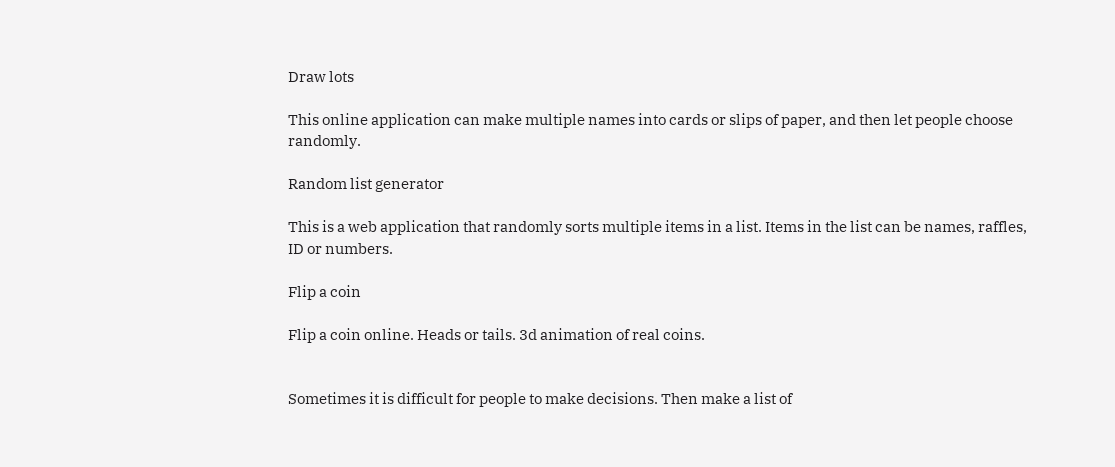Draw lots

This online application can make multiple names into cards or slips of paper, and then let people choose randomly.

Random list generator

This is a web application that randomly sorts multiple items in a list. Items in the list can be names, raffles, ID or numbers.

Flip a coin

Flip a coin online. Heads or tails. 3d animation of real coins.


Sometimes it is difficult for people to make decisions. Then make a list of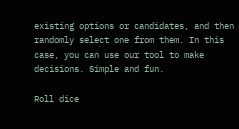existing options or candidates, and then randomly select one from them. In this case, you can use our tool to make decisions. Simple and fun.

Roll dice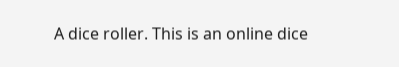A dice roller. This is an online dice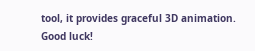tool, it provides graceful 3D animation. Good luck!